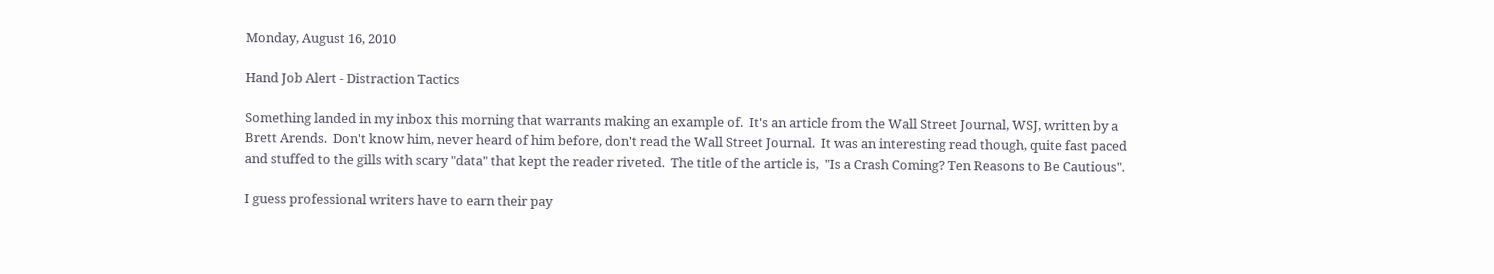Monday, August 16, 2010

Hand Job Alert - Distraction Tactics

Something landed in my inbox this morning that warrants making an example of.  It's an article from the Wall Street Journal, WSJ, written by a Brett Arends.  Don't know him, never heard of him before, don't read the Wall Street Journal.  It was an interesting read though, quite fast paced and stuffed to the gills with scary "data" that kept the reader riveted.  The title of the article is,  "Is a Crash Coming? Ten Reasons to Be Cautious".

I guess professional writers have to earn their pay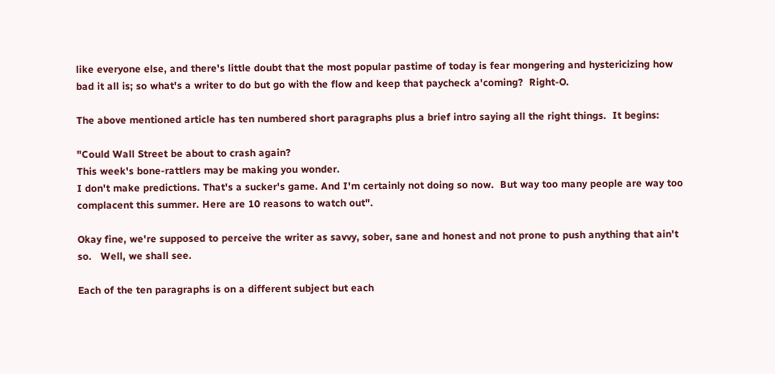like everyone else, and there's little doubt that the most popular pastime of today is fear mongering and hystericizing how bad it all is; so what's a writer to do but go with the flow and keep that paycheck a'coming?  Right-O.

The above mentioned article has ten numbered short paragraphs plus a brief intro saying all the right things.  It begins:

"Could Wall Street be about to crash again?
This week's bone-rattlers may be making you wonder.
I don't make predictions. That's a sucker's game. And I'm certainly not doing so now.  But way too many people are way too complacent this summer. Here are 10 reasons to watch out".

Okay fine, we're supposed to perceive the writer as savvy, sober, sane and honest and not prone to push anything that ain't so.   Well, we shall see.

Each of the ten paragraphs is on a different subject but each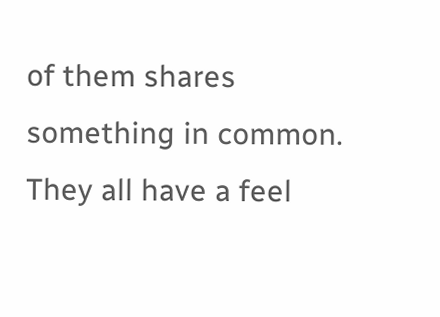of them shares something in common.  They all have a feel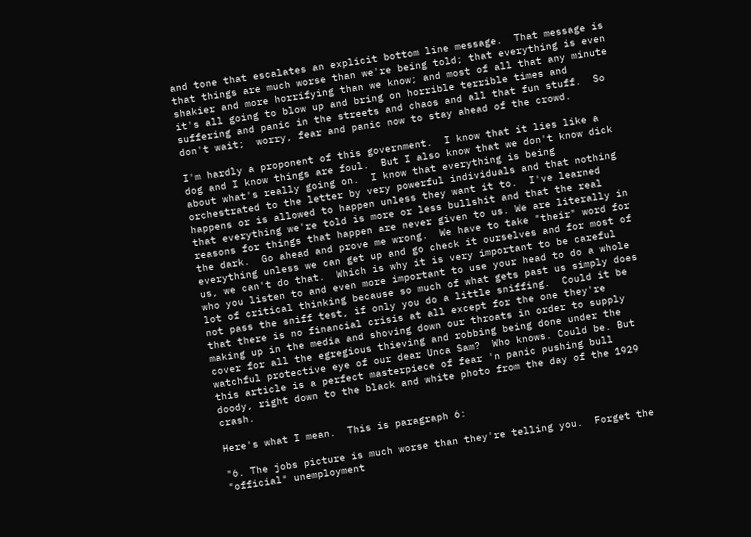and tone that escalates an explicit bottom line message.  That message is that things are much worse than we're being told; that everything is even shakier and more horrifying than we know; and most of all that any minute it's all going to blow up and bring on horrible terrible times and suffering and panic in the streets and chaos and all that fun stuff.  So don't wait;  worry, fear and panic now to stay ahead of the crowd.

I'm hardly a proponent of this government.  I know that it lies like a dog and I know things are foul.  But I also know that we don't know dick about what's really going on.  I know that everything is being orchestrated to the letter by very powerful individuals and that nothing happens or is allowed to happen unless they want it to.  I've learned that everything we're told is more or less bullshit and that the real reasons for things that happen are never given to us. We are literally in the dark.  Go ahead and prove me wrong.  We have to take "their" word for everything unless we can get up and go check it ourselves and for most of us, we can't do that.  Which is why it is very important to be careful who you listen to and even more important to use your head to do a whole lot of critical thinking because so much of what gets past us simply does not pass the sniff test, if only you do a little sniffing.  Could it be that there is no financial crisis at all except for the one they're making up in the media and shoving down our throats in order to supply cover for all the egregious thieving and robbing being done under the watchful protective eye of our dear Unca Sam?  Who knows. Could be. But this article is a perfect masterpiece of fear 'n panic pushing bull doody, right down to the black and white photo from the day of the 1929 crash.

Here's what I mean.  This is paragraph 6:

"6. The jobs picture is much worse than they're telling you.  Forget the "official" unemployment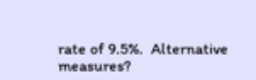rate of 9.5%.  Alternative measures?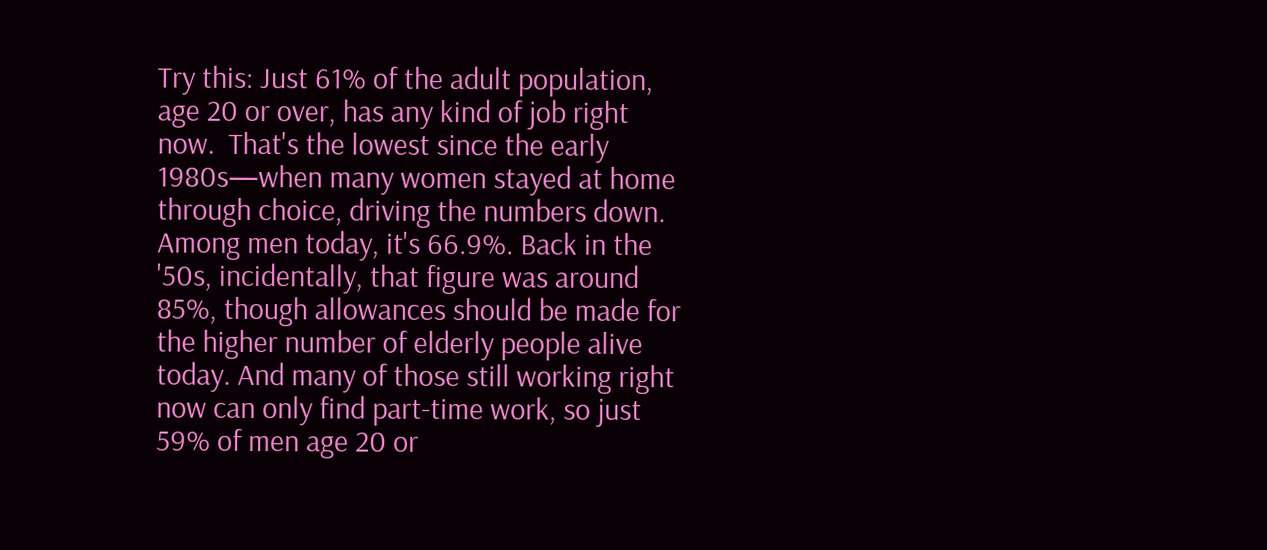Try this: Just 61% of the adult population, age 20 or over, has any kind of job right now.  That's the lowest since the early 1980s—when many women stayed at home through choice, driving the numbers down. Among men today, it's 66.9%. Back in the '50s, incidentally, that figure was around 85%, though allowances should be made for the higher number of elderly people alive today. And many of those still working right now can only find part-time work, so just 59% of men age 20 or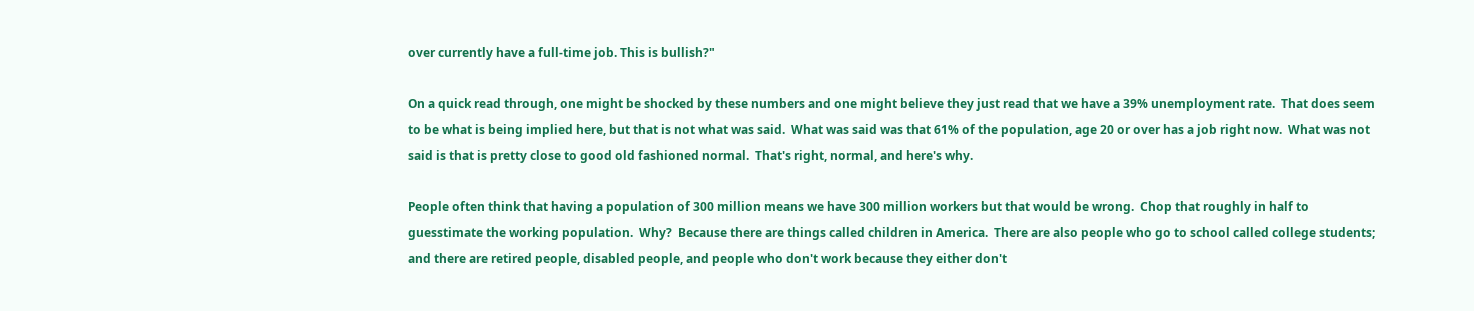over currently have a full-time job. This is bullish?"

On a quick read through, one might be shocked by these numbers and one might believe they just read that we have a 39% unemployment rate.  That does seem to be what is being implied here, but that is not what was said.  What was said was that 61% of the population, age 20 or over has a job right now.  What was not said is that is pretty close to good old fashioned normal.  That's right, normal, and here's why.

People often think that having a population of 300 million means we have 300 million workers but that would be wrong.  Chop that roughly in half to guesstimate the working population.  Why?  Because there are things called children in America.  There are also people who go to school called college students; and there are retired people, disabled people, and people who don't work because they either don't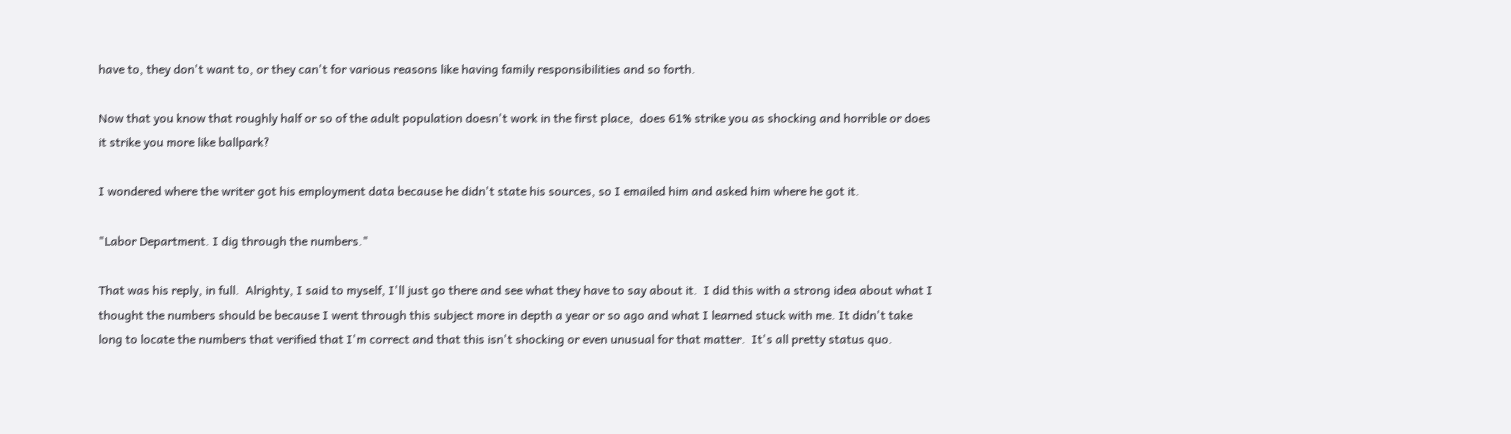have to, they don't want to, or they can't for various reasons like having family responsibilities and so forth.

Now that you know that roughly half or so of the adult population doesn't work in the first place,  does 61% strike you as shocking and horrible or does it strike you more like ballpark?

I wondered where the writer got his employment data because he didn't state his sources, so I emailed him and asked him where he got it.

"Labor Department. I dig through the numbers."

That was his reply, in full.  Alrighty, I said to myself, I'll just go there and see what they have to say about it.  I did this with a strong idea about what I thought the numbers should be because I went through this subject more in depth a year or so ago and what I learned stuck with me. It didn't take long to locate the numbers that verified that I'm correct and that this isn't shocking or even unusual for that matter.  It's all pretty status quo.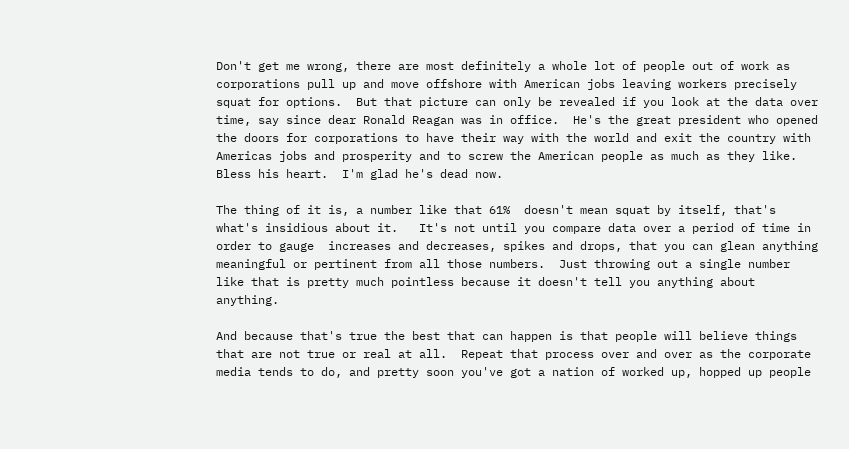Don't get me wrong, there are most definitely a whole lot of people out of work as corporations pull up and move offshore with American jobs leaving workers precisely squat for options.  But that picture can only be revealed if you look at the data over time, say since dear Ronald Reagan was in office.  He's the great president who opened the doors for corporations to have their way with the world and exit the country with Americas jobs and prosperity and to screw the American people as much as they like.  Bless his heart.  I'm glad he's dead now.

The thing of it is, a number like that 61%  doesn't mean squat by itself, that's what's insidious about it.   It's not until you compare data over a period of time in order to gauge  increases and decreases, spikes and drops, that you can glean anything meaningful or pertinent from all those numbers.  Just throwing out a single number like that is pretty much pointless because it doesn't tell you anything about anything.

And because that's true the best that can happen is that people will believe things that are not true or real at all.  Repeat that process over and over as the corporate media tends to do, and pretty soon you've got a nation of worked up, hopped up people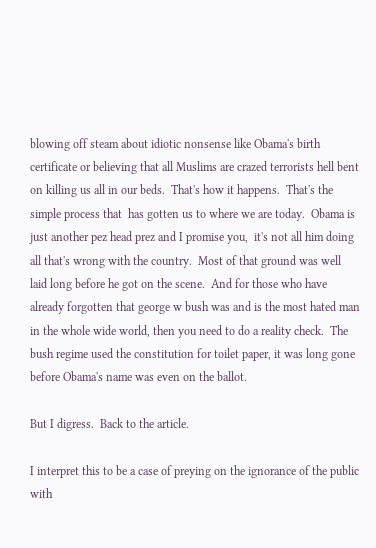blowing off steam about idiotic nonsense like Obama's birth certificate or believing that all Muslims are crazed terrorists hell bent on killing us all in our beds.  That's how it happens.  That's the simple process that  has gotten us to where we are today.  Obama is just another pez head prez and I promise you,  it's not all him doing all that's wrong with the country.  Most of that ground was well laid long before he got on the scene.  And for those who have already forgotten that george w bush was and is the most hated man in the whole wide world, then you need to do a reality check.  The bush regime used the constitution for toilet paper, it was long gone before Obama's name was even on the ballot.

But I digress.  Back to the article.

I interpret this to be a case of preying on the ignorance of the public with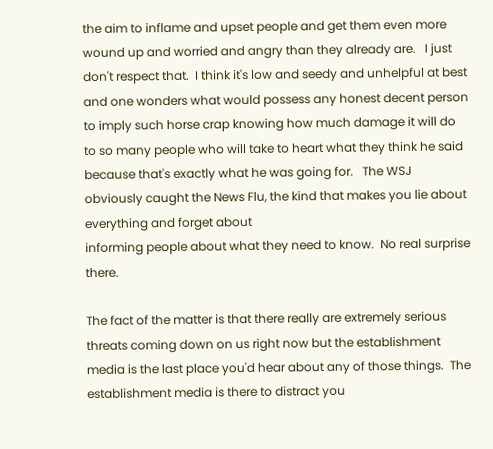the aim to inflame and upset people and get them even more wound up and worried and angry than they already are.   I just don't respect that.  I think it's low and seedy and unhelpful at best and one wonders what would possess any honest decent person to imply such horse crap knowing how much damage it will do to so many people who will take to heart what they think he said because that's exactly what he was going for.   The WSJ obviously caught the News Flu, the kind that makes you lie about everything and forget about
informing people about what they need to know.  No real surprise there.

The fact of the matter is that there really are extremely serious threats coming down on us right now but the establishment media is the last place you'd hear about any of those things.  The establishment media is there to distract you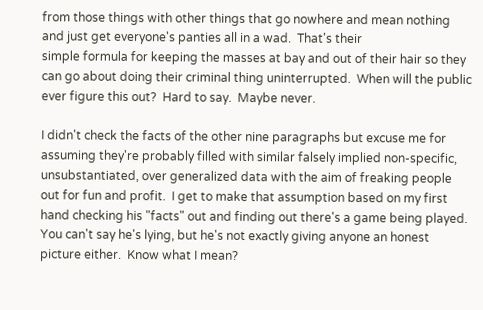from those things with other things that go nowhere and mean nothing and just get everyone's panties all in a wad.  That's their
simple formula for keeping the masses at bay and out of their hair so they can go about doing their criminal thing uninterrupted.  When will the public ever figure this out?  Hard to say.  Maybe never.

I didn't check the facts of the other nine paragraphs but excuse me for assuming they're probably filled with similar falsely implied non-specific, unsubstantiated, over generalized data with the aim of freaking people out for fun and profit.  I get to make that assumption based on my first hand checking his "facts" out and finding out there's a game being played.   You can't say he's lying, but he's not exactly giving anyone an honest picture either.  Know what I mean?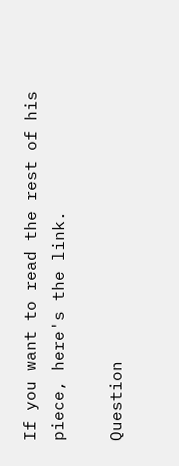If you want to read the rest of his piece, here's the link.

Question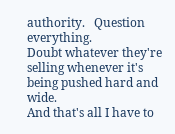authority.   Question everything.
Doubt whatever they're selling whenever it's being pushed hard and wide.
And that's all I have to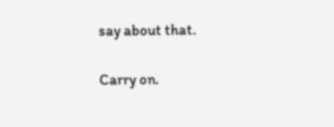say about that.

Carry on.